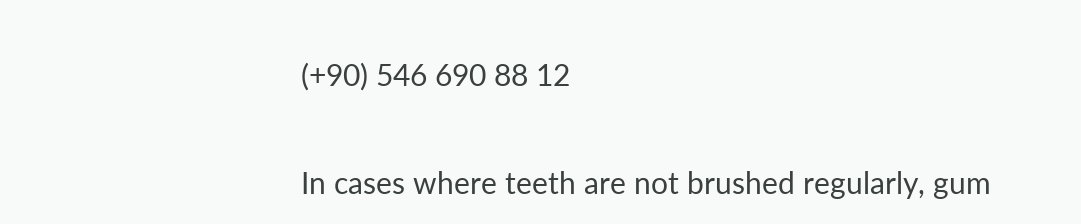(+90) 546 690 88 12

In cases where teeth are not brushed regularly, gum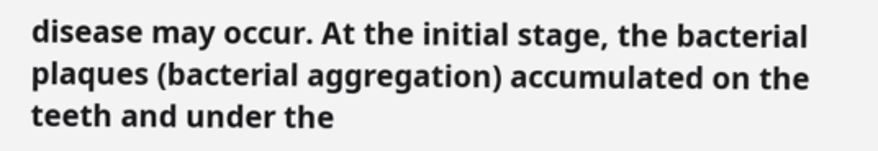disease may occur. At the initial stage, the bacterial plaques (bacterial aggregation) accumulated on the teeth and under the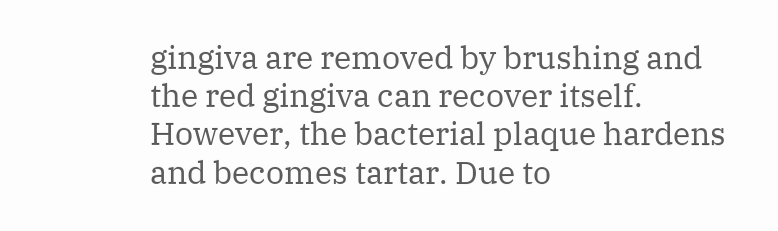gingiva are removed by brushing and the red gingiva can recover itself. However, the bacterial plaque hardens and becomes tartar. Due to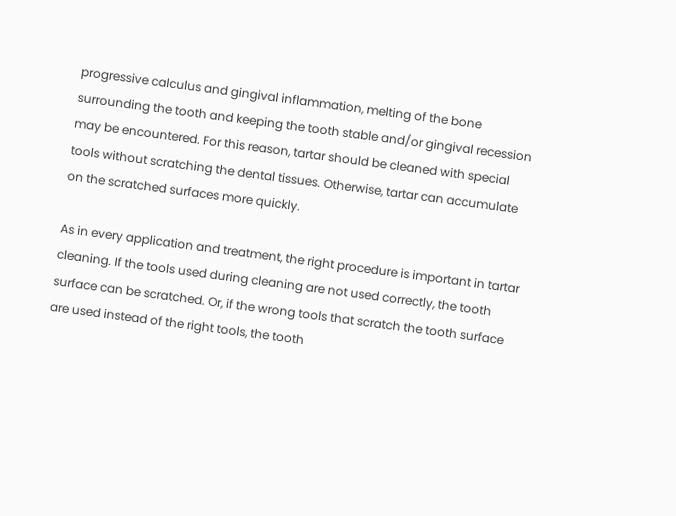progressive calculus and gingival inflammation, melting of the bone surrounding the tooth and keeping the tooth stable and/or gingival recession may be encountered. For this reason, tartar should be cleaned with special tools without scratching the dental tissues. Otherwise, tartar can accumulate on the scratched surfaces more quickly.

As in every application and treatment, the right procedure is important in tartar cleaning. If the tools used during cleaning are not used correctly, the tooth surface can be scratched. Or, if the wrong tools that scratch the tooth surface are used instead of the right tools, the tooth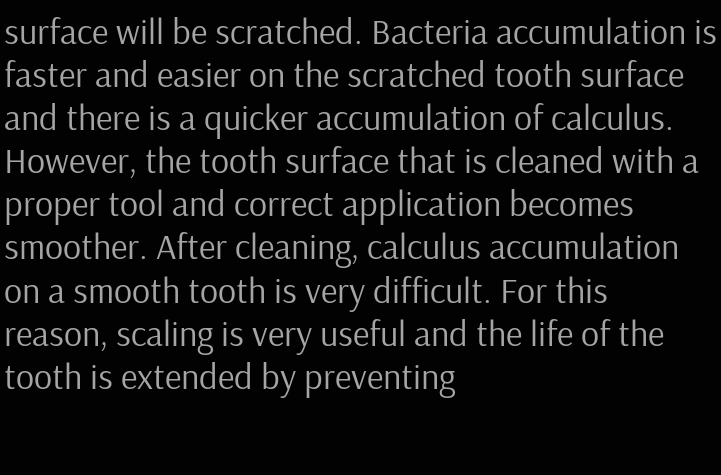surface will be scratched. Bacteria accumulation is faster and easier on the scratched tooth surface and there is a quicker accumulation of calculus. However, the tooth surface that is cleaned with a proper tool and correct application becomes smoother. After cleaning, calculus accumulation on a smooth tooth is very difficult. For this reason, scaling is very useful and the life of the tooth is extended by preventing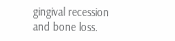gingival recession and bone loss.